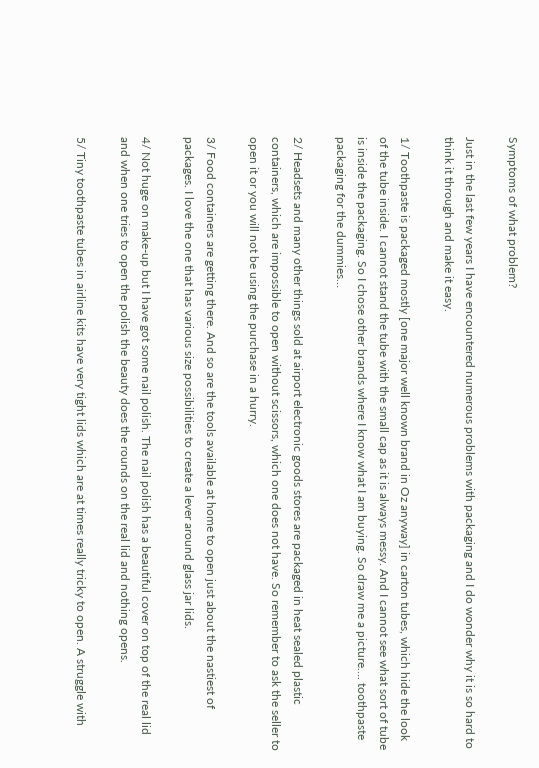Symptoms of what problem?

Just in the last few years I have encountered numerous problems with packaging and I do wonder why it is so hard to think it through and make it easy.

1/ Toothpaste is packaged mostly [one major well known brand in Oz anyway] in carton tubes, which hide the look of the tube inside. I cannot stand the tube with the small cap as it is always messy. And I cannot see what sort of tube is inside the packaging. So I chose other brands where I know what I am buying. So draw me a picture…. toothpaste packaging for the dummies…

2/ Headsets and many other things sold at airport electronic goods stores are packaged in heat sealed plastic containers, which are impossible to open without scissors, which one does not have. So remember to ask the seller to open it or you will not be using the purchase in a hurry.

3/ Food containers are getting there. And so are the tools available at home to open just about the nastiest of packages. I love the one that has various size possibilities to create a lever around glass jar lids.

4/ Not huge on make-up but I have got some nail polish. The nail polish has a beautiful cover on top of the real lid and when one tries to open the polish the beauty does the rounds on the real lid and nothing opens.

5/ Tiny toothpaste tubes in airline kits have very tight lids which are at times really tricky to open. A struggle with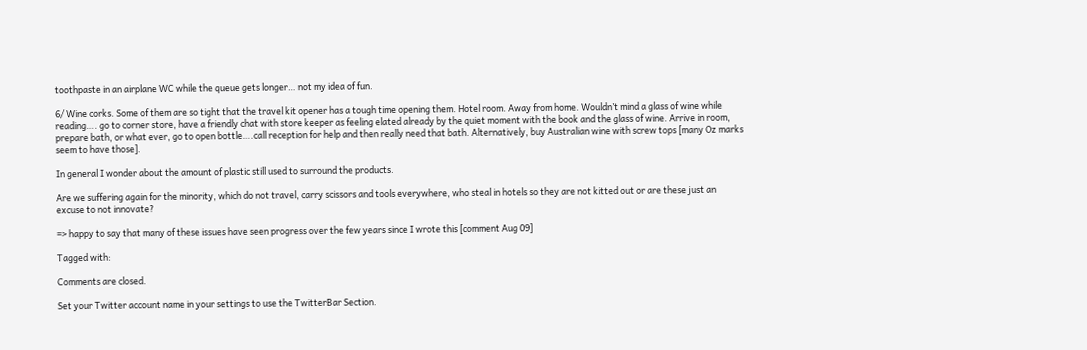toothpaste in an airplane WC while the queue gets longer… not my idea of fun.

6/ Wine corks. Some of them are so tight that the travel kit opener has a tough time opening them. Hotel room. Away from home. Wouldn’t mind a glass of wine while reading…. go to corner store, have a friendly chat with store keeper as feeling elated already by the quiet moment with the book and the glass of wine. Arrive in room, prepare bath, or what ever, go to open bottle….call reception for help and then really need that bath. Alternatively, buy Australian wine with screw tops [many Oz marks seem to have those].

In general I wonder about the amount of plastic still used to surround the products.

Are we suffering again for the minority, which do not travel, carry scissors and tools everywhere, who steal in hotels so they are not kitted out or are these just an excuse to not innovate?

=> happy to say that many of these issues have seen progress over the few years since I wrote this [comment Aug 09]

Tagged with:

Comments are closed.

Set your Twitter account name in your settings to use the TwitterBar Section.